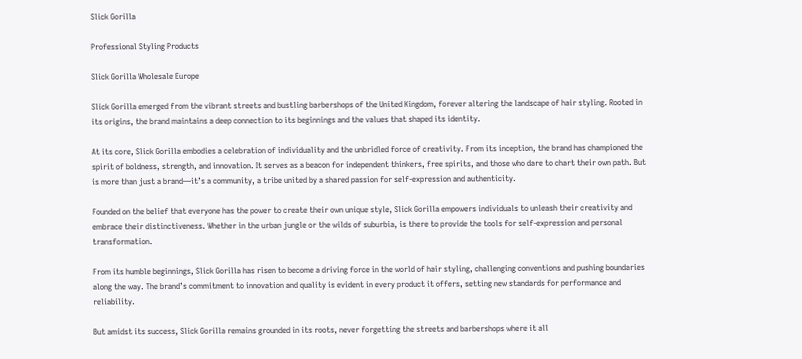Slick Gorilla

Professional Styling Products

Slick Gorilla Wholesale Europe

Slick Gorilla emerged from the vibrant streets and bustling barbershops of the United Kingdom, forever altering the landscape of hair styling. Rooted in its origins, the brand maintains a deep connection to its beginnings and the values that shaped its identity.

At its core, Slick Gorilla embodies a celebration of individuality and the unbridled force of creativity. From its inception, the brand has championed the spirit of boldness, strength, and innovation. It serves as a beacon for independent thinkers, free spirits, and those who dare to chart their own path. But is more than just a brand—it’s a community, a tribe united by a shared passion for self-expression and authenticity.

Founded on the belief that everyone has the power to create their own unique style, Slick Gorilla empowers individuals to unleash their creativity and embrace their distinctiveness. Whether in the urban jungle or the wilds of suburbia, is there to provide the tools for self-expression and personal transformation.

From its humble beginnings, Slick Gorilla has risen to become a driving force in the world of hair styling, challenging conventions and pushing boundaries along the way. The brand’s commitment to innovation and quality is evident in every product it offers, setting new standards for performance and reliability.

But amidst its success, Slick Gorilla remains grounded in its roots, never forgetting the streets and barbershops where it all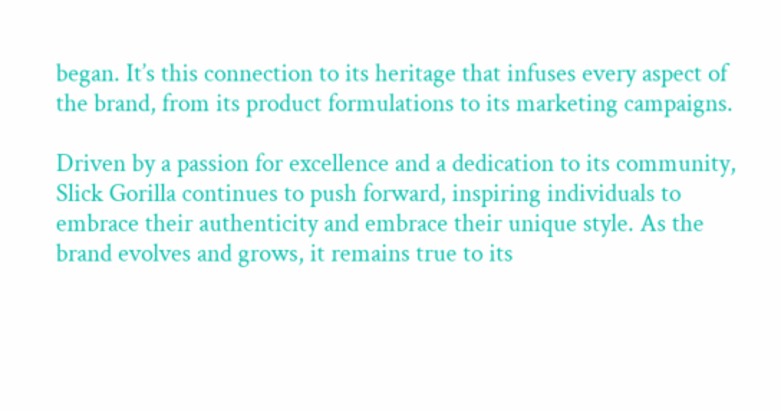began. It’s this connection to its heritage that infuses every aspect of the brand, from its product formulations to its marketing campaigns.

Driven by a passion for excellence and a dedication to its community, Slick Gorilla continues to push forward, inspiring individuals to embrace their authenticity and embrace their unique style. As the brand evolves and grows, it remains true to its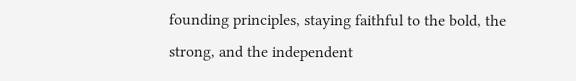founding principles, staying faithful to the bold, the strong, and the independent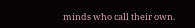minds who call their own.